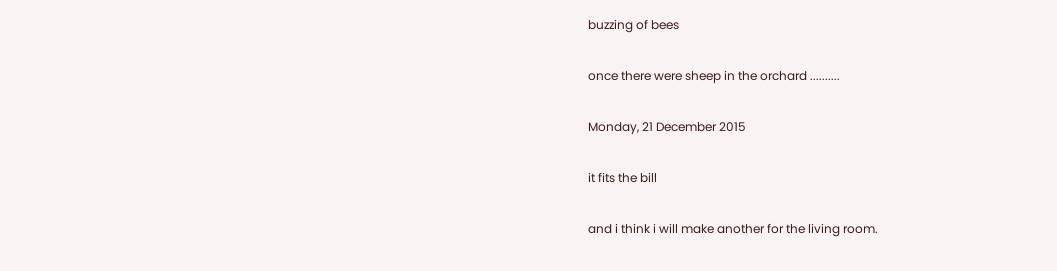buzzing of bees

once there were sheep in the orchard ..........

Monday, 21 December 2015

it fits the bill

and i think i will make another for the living room.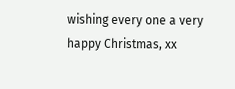wishing every one a very happy Christmas, xx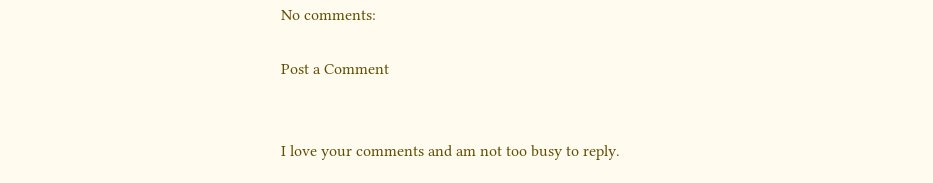No comments:

Post a Comment


I love your comments and am not too busy to reply.